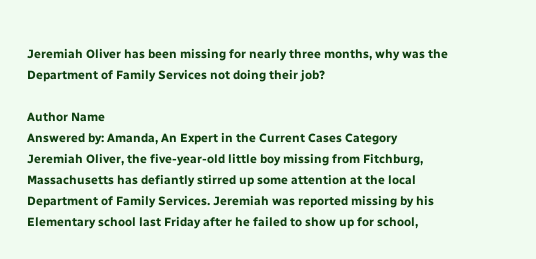Jeremiah Oliver has been missing for nearly three months, why was the Department of Family Services not doing their job?

Author Name
Answered by: Amanda, An Expert in the Current Cases Category
Jeremiah Oliver, the five-year-old little boy missing from Fitchburg, Massachusetts has defiantly stirred up some attention at the local Department of Family Services. Jeremiah was reported missing by his Elementary school last Friday after he failed to show up for school,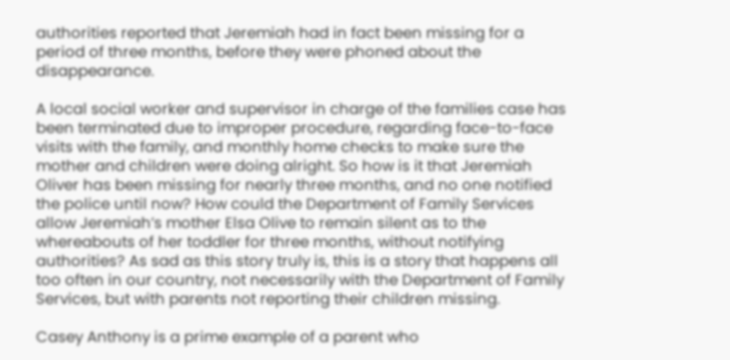authorities reported that Jeremiah had in fact been missing for a period of three months, before they were phoned about the disappearance.

A local social worker and supervisor in charge of the families case has been terminated due to improper procedure, regarding face-to-face visits with the family, and monthly home checks to make sure the mother and children were doing alright. So how is it that Jeremiah Oliver has been missing for nearly three months, and no one notified the police until now? How could the Department of Family Services allow Jeremiah’s mother Elsa Olive to remain silent as to the whereabouts of her toddler for three months, without notifying authorities? As sad as this story truly is, this is a story that happens all too often in our country, not necessarily with the Department of Family Services, but with parents not reporting their children missing.

Casey Anthony is a prime example of a parent who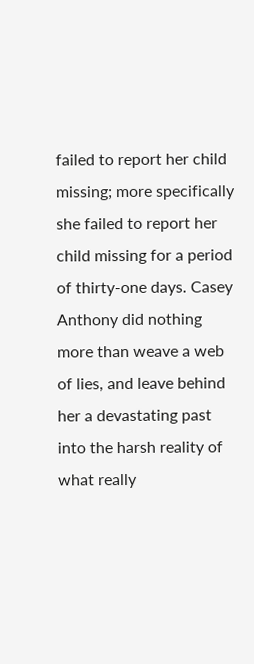failed to report her child missing; more specifically she failed to report her child missing for a period of thirty-one days. Casey Anthony did nothing more than weave a web of lies, and leave behind her a devastating past into the harsh reality of what really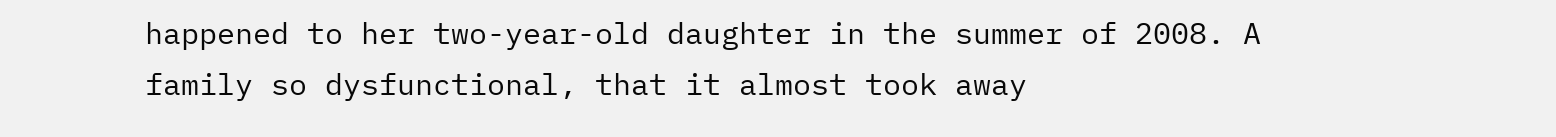happened to her two-year-old daughter in the summer of 2008. A family so dysfunctional, that it almost took away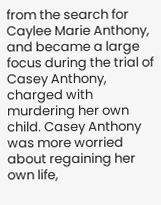from the search for Caylee Marie Anthony, and became a large focus during the trial of Casey Anthony, charged with murdering her own child. Casey Anthony was more worried about regaining her own life,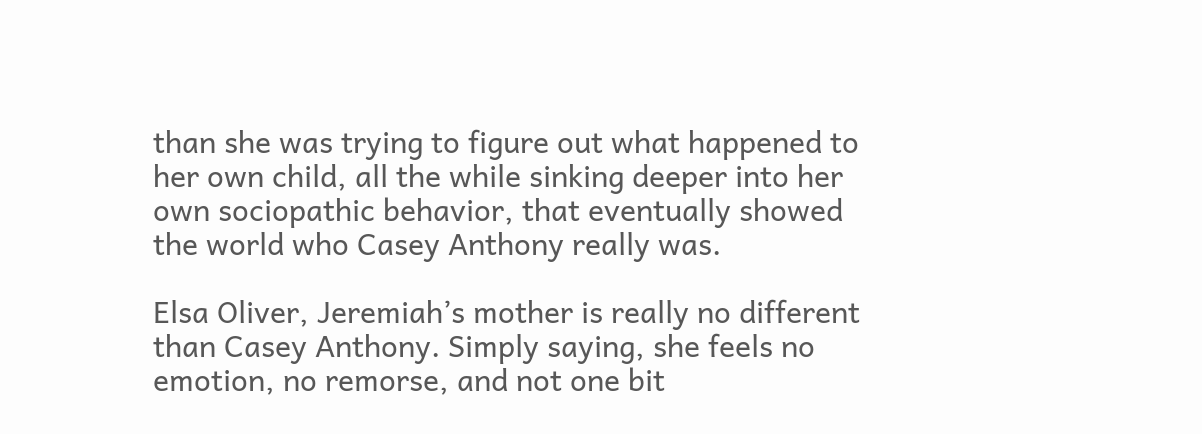than she was trying to figure out what happened to her own child, all the while sinking deeper into her own sociopathic behavior, that eventually showed the world who Casey Anthony really was.

Elsa Oliver, Jeremiah’s mother is really no different than Casey Anthony. Simply saying, she feels no emotion, no remorse, and not one bit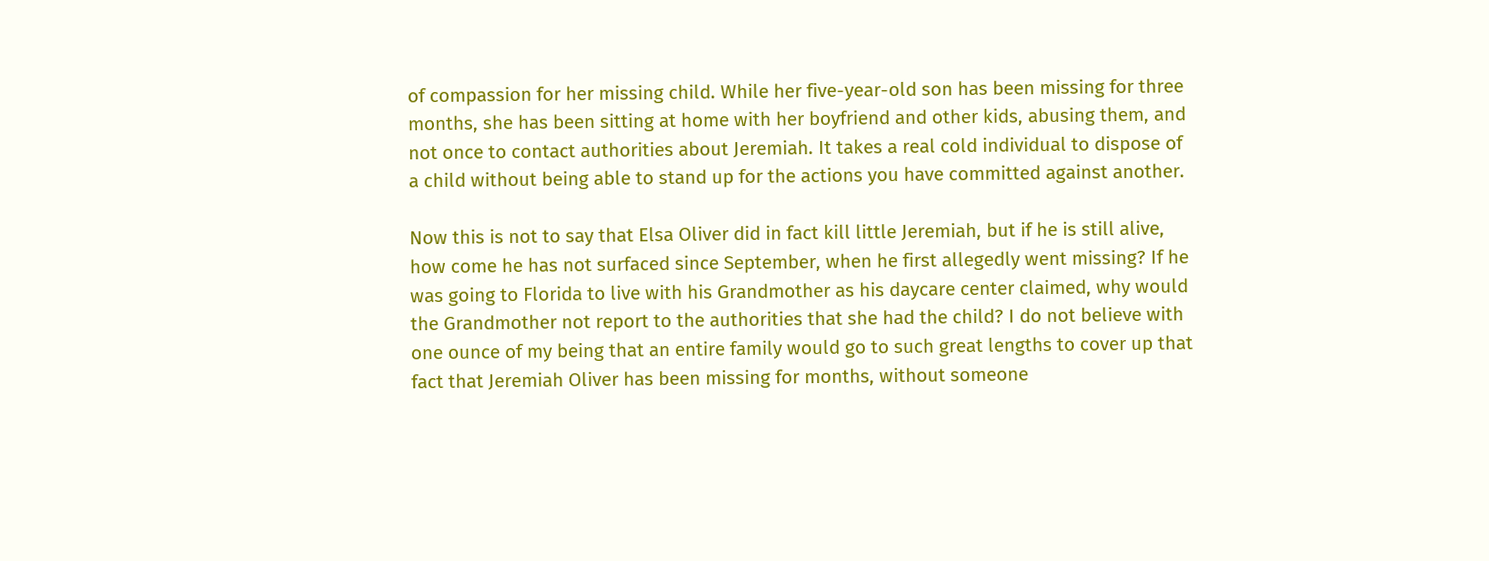of compassion for her missing child. While her five-year-old son has been missing for three months, she has been sitting at home with her boyfriend and other kids, abusing them, and not once to contact authorities about Jeremiah. It takes a real cold individual to dispose of a child without being able to stand up for the actions you have committed against another.

Now this is not to say that Elsa Oliver did in fact kill little Jeremiah, but if he is still alive, how come he has not surfaced since September, when he first allegedly went missing? If he was going to Florida to live with his Grandmother as his daycare center claimed, why would the Grandmother not report to the authorities that she had the child? I do not believe with one ounce of my being that an entire family would go to such great lengths to cover up that fact that Jeremiah Oliver has been missing for months, without someone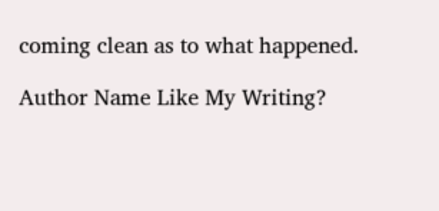coming clean as to what happened.

Author Name Like My Writing?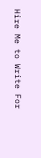Hire Me to Write For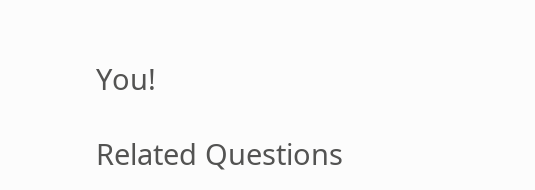You!

Related Questions